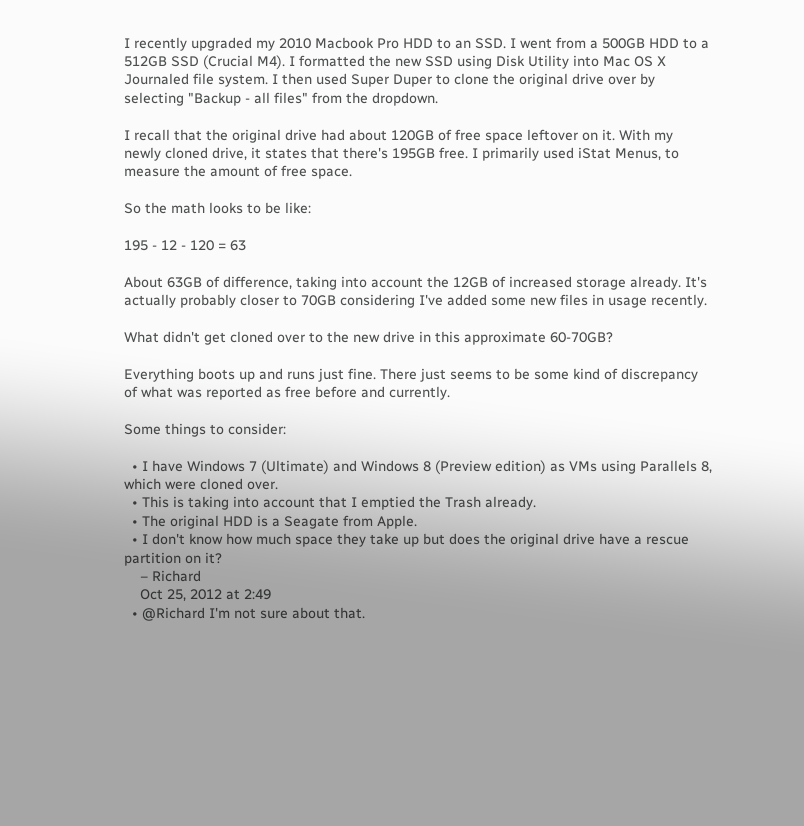I recently upgraded my 2010 Macbook Pro HDD to an SSD. I went from a 500GB HDD to a 512GB SSD (Crucial M4). I formatted the new SSD using Disk Utility into Mac OS X Journaled file system. I then used Super Duper to clone the original drive over by selecting "Backup - all files" from the dropdown.

I recall that the original drive had about 120GB of free space leftover on it. With my newly cloned drive, it states that there's 195GB free. I primarily used iStat Menus, to measure the amount of free space.

So the math looks to be like:

195 - 12 - 120 = 63

About 63GB of difference, taking into account the 12GB of increased storage already. It's actually probably closer to 70GB considering I've added some new files in usage recently.

What didn't get cloned over to the new drive in this approximate 60-70GB?

Everything boots up and runs just fine. There just seems to be some kind of discrepancy of what was reported as free before and currently.

Some things to consider:

  • I have Windows 7 (Ultimate) and Windows 8 (Preview edition) as VMs using Parallels 8, which were cloned over.
  • This is taking into account that I emptied the Trash already.
  • The original HDD is a Seagate from Apple.
  • I don't know how much space they take up but does the original drive have a rescue partition on it?
    – Richard
    Oct 25, 2012 at 2:49
  • @Richard I'm not sure about that.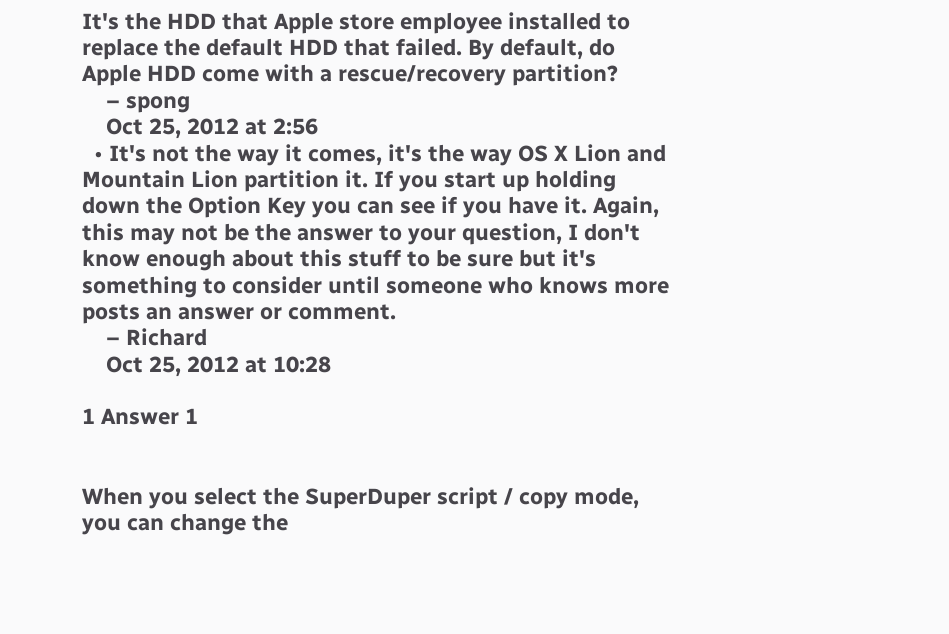It's the HDD that Apple store employee installed to replace the default HDD that failed. By default, do Apple HDD come with a rescue/recovery partition?
    – spong
    Oct 25, 2012 at 2:56
  • It's not the way it comes, it's the way OS X Lion and Mountain Lion partition it. If you start up holding down the Option Key you can see if you have it. Again, this may not be the answer to your question, I don't know enough about this stuff to be sure but it's something to consider until someone who knows more posts an answer or comment.
    – Richard
    Oct 25, 2012 at 10:28

1 Answer 1


When you select the SuperDuper script / copy mode, you can change the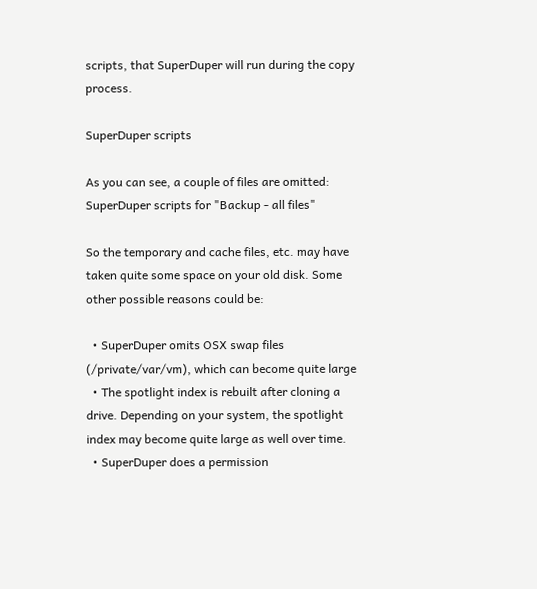scripts, that SuperDuper will run during the copy process.

SuperDuper scripts

As you can see, a couple of files are omitted: SuperDuper scripts for "Backup - all files"

So the temporary and cache files, etc. may have taken quite some space on your old disk. Some other possible reasons could be:

  • SuperDuper omits OSX swap files (/private/var/vm), which can become quite large
  • The spotlight index is rebuilt after cloning a drive. Depending on your system, the spotlight index may become quite large as well over time.
  • SuperDuper does a permission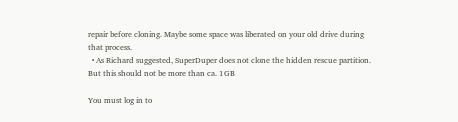repair before cloning. Maybe some space was liberated on your old drive during that process.
  • As Richard suggested, SuperDuper does not clone the hidden rescue partition. But this should not be more than ca. 1GB

You must log in to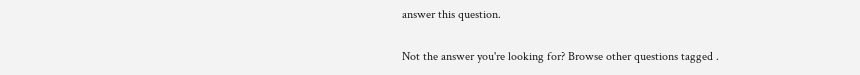answer this question.

Not the answer you're looking for? Browse other questions tagged .